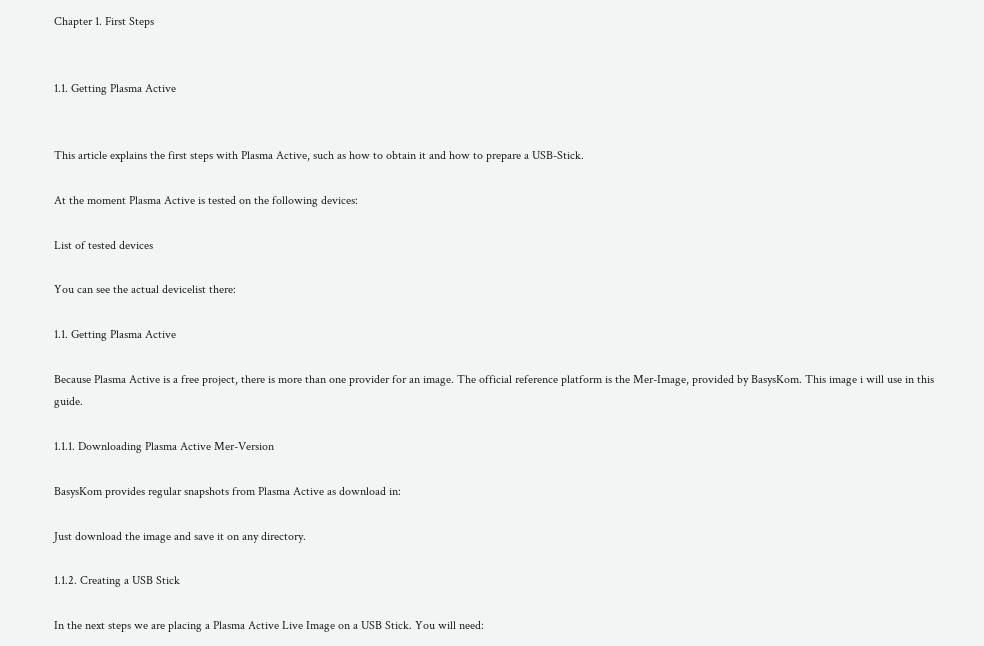Chapter 1. First Steps


1.1. Getting Plasma Active


This article explains the first steps with Plasma Active, such as how to obtain it and how to prepare a USB-Stick.

At the moment Plasma Active is tested on the following devices:

List of tested devices

You can see the actual devicelist there:

1.1. Getting Plasma Active

Because Plasma Active is a free project, there is more than one provider for an image. The official reference platform is the Mer-Image, provided by BasysKom. This image i will use in this guide.

1.1.1. Downloading Plasma Active Mer-Version

BasysKom provides regular snapshots from Plasma Active as download in:

Just download the image and save it on any directory.

1.1.2. Creating a USB Stick

In the next steps we are placing a Plasma Active Live Image on a USB Stick. You will need: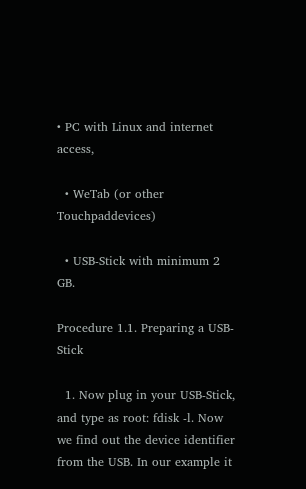• PC with Linux and internet access,

  • WeTab (or other Touchpaddevices)

  • USB-Stick with minimum 2 GB.

Procedure 1.1. Preparing a USB-Stick

  1. Now plug in your USB-Stick, and type as root: fdisk -l. Now we find out the device identifier from the USB. In our example it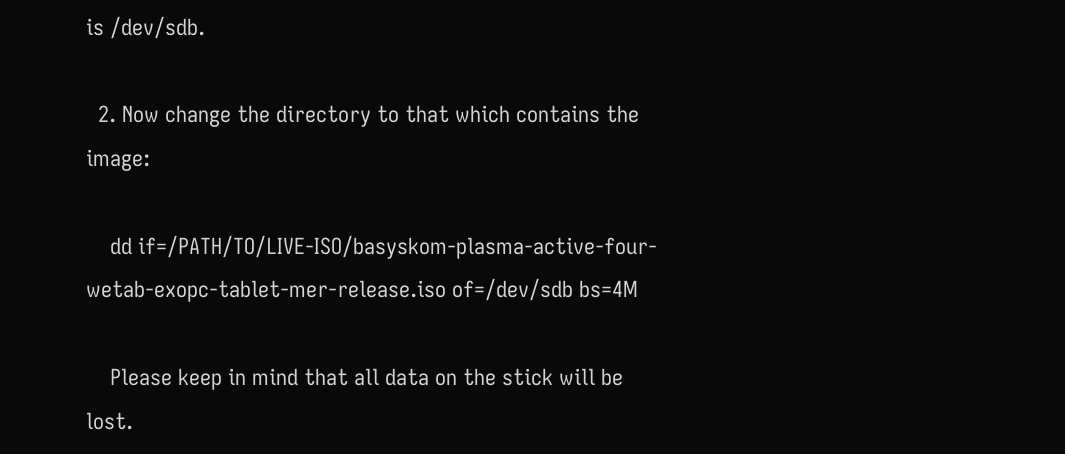is /dev/sdb.

  2. Now change the directory to that which contains the image:

    dd if=/PATH/TO/LIVE-ISO/basyskom-plasma-active-four-wetab-exopc-tablet-mer-release.iso of=/dev/sdb bs=4M

    Please keep in mind that all data on the stick will be lost.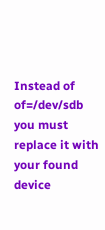Instead of of=/dev/sdb you must replace it with your found device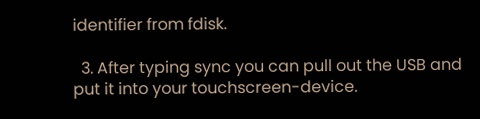identifier from fdisk.

  3. After typing sync you can pull out the USB and put it into your touchscreen-device.